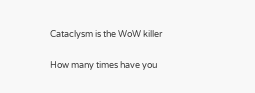Cataclysm is the WoW killer

How many times have you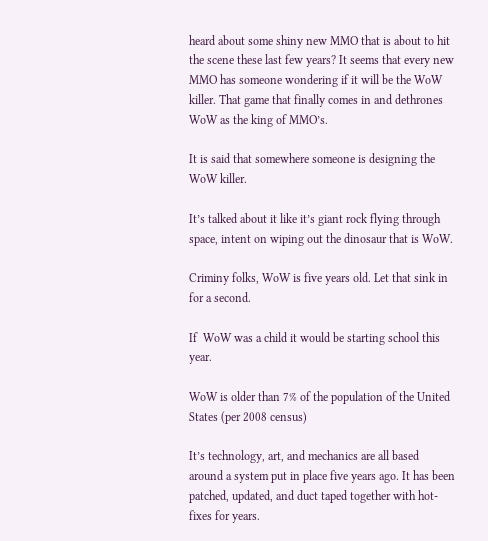heard about some shiny new MMO that is about to hit the scene these last few years? It seems that every new MMO has someone wondering if it will be the WoW killer. That game that finally comes in and dethrones WoW as the king of MMO’s.

It is said that somewhere someone is designing the WoW killer.

It’s talked about it like it’s giant rock flying through space, intent on wiping out the dinosaur that is WoW.

Criminy folks, WoW is five years old. Let that sink in for a second.

If  WoW was a child it would be starting school this year.

WoW is older than 7% of the population of the United States (per 2008 census)

It’s technology, art, and mechanics are all based around a system put in place five years ago. It has been patched, updated, and duct taped together with hot-fixes for years.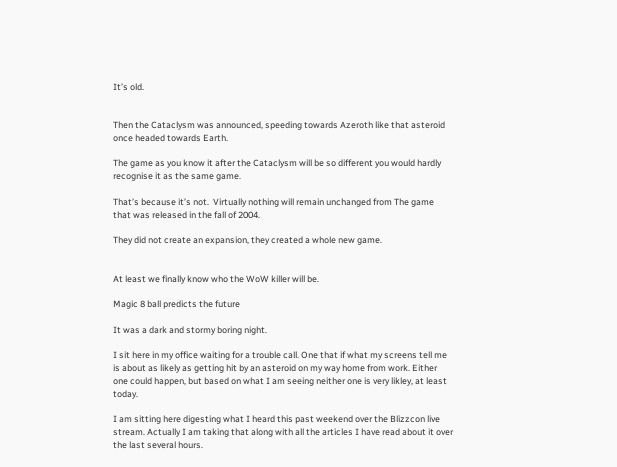It’s old.


Then the Cataclysm was announced, speeding towards Azeroth like that asteroid once headed towards Earth.

The game as you know it after the Cataclysm will be so different you would hardly recognise it as the same game.

That’s because it’s not.  Virtually nothing will remain unchanged from The game that was released in the fall of 2004.

They did not create an expansion, they created a whole new game.


At least we finally know who the WoW killer will be.

Magic 8 ball predicts the future

It was a dark and stormy boring night.

I sit here in my office waiting for a trouble call. One that if what my screens tell me is about as likely as getting hit by an asteroid on my way home from work. Either one could happen, but based on what I am seeing neither one is very likley, at least today.

I am sitting here digesting what I heard this past weekend over the Blizzcon live stream. Actually I am taking that along with all the articles I have read about it over the last several hours.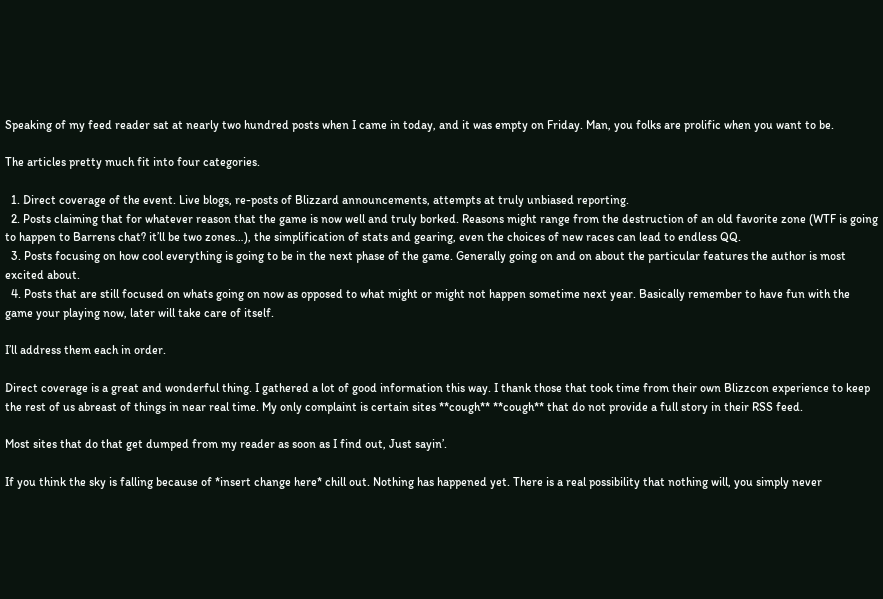Speaking of my feed reader sat at nearly two hundred posts when I came in today, and it was empty on Friday. Man, you folks are prolific when you want to be.

The articles pretty much fit into four categories.

  1. Direct coverage of the event. Live blogs, re-posts of Blizzard announcements, attempts at truly unbiased reporting.
  2. Posts claiming that for whatever reason that the game is now well and truly borked. Reasons might range from the destruction of an old favorite zone (WTF is going to happen to Barrens chat? it’ll be two zones…), the simplification of stats and gearing, even the choices of new races can lead to endless QQ.
  3. Posts focusing on how cool everything is going to be in the next phase of the game. Generally going on and on about the particular features the author is most excited about.
  4. Posts that are still focused on whats going on now as opposed to what might or might not happen sometime next year. Basically remember to have fun with the game your playing now, later will take care of itself.

I’ll address them each in order.

Direct coverage is a great and wonderful thing. I gathered a lot of good information this way. I thank those that took time from their own Blizzcon experience to keep the rest of us abreast of things in near real time. My only complaint is certain sites **cough** **cough** that do not provide a full story in their RSS feed.

Most sites that do that get dumped from my reader as soon as I find out, Just sayin’.

If you think the sky is falling because of *insert change here* chill out. Nothing has happened yet. There is a real possibility that nothing will, you simply never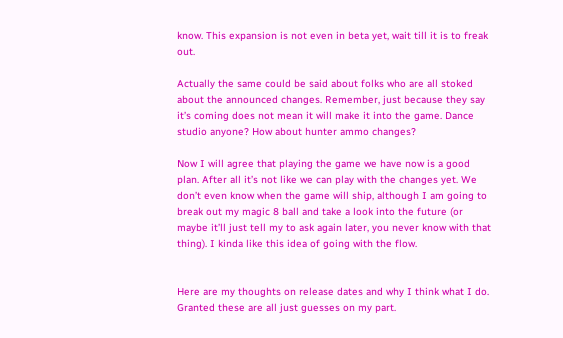know. This expansion is not even in beta yet, wait till it is to freak out.

Actually the same could be said about folks who are all stoked about the announced changes. Remember, just because they say it’s coming does not mean it will make it into the game. Dance studio anyone? How about hunter ammo changes?

Now I will agree that playing the game we have now is a good plan. After all it’s not like we can play with the changes yet. We don’t even know when the game will ship, although I am going to break out my magic 8 ball and take a look into the future (or maybe it’ll just tell my to ask again later, you never know with that thing). I kinda like this idea of going with the flow.


Here are my thoughts on release dates and why I think what I do. Granted these are all just guesses on my part.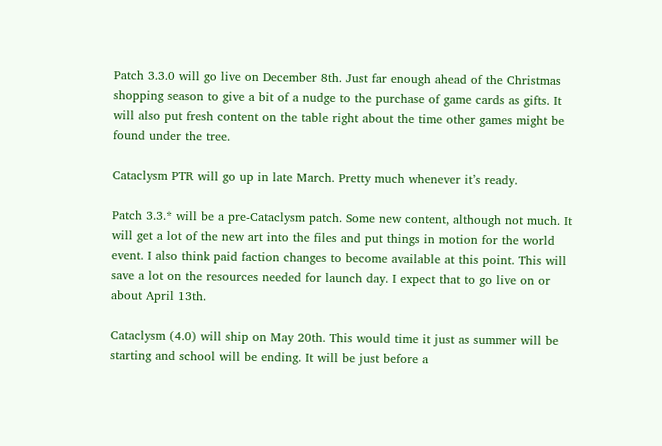Patch 3.3.0 will go live on December 8th. Just far enough ahead of the Christmas shopping season to give a bit of a nudge to the purchase of game cards as gifts. It will also put fresh content on the table right about the time other games might be found under the tree.

Cataclysm PTR will go up in late March. Pretty much whenever it’s ready.

Patch 3.3.* will be a pre-Cataclysm patch. Some new content, although not much. It will get a lot of the new art into the files and put things in motion for the world event. I also think paid faction changes to become available at this point. This will save a lot on the resources needed for launch day. I expect that to go live on or about April 13th.

Cataclysm (4.0) will ship on May 20th. This would time it just as summer will be starting and school will be ending. It will be just before a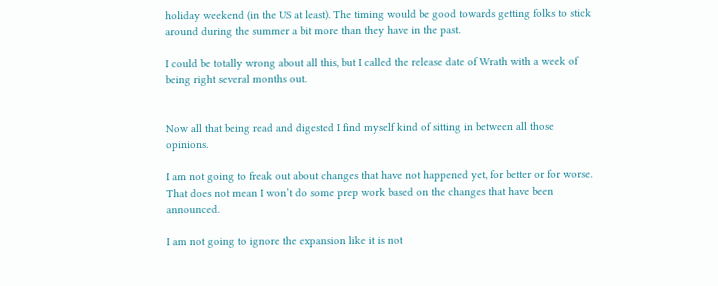holiday weekend (in the US at least). The timing would be good towards getting folks to stick around during the summer a bit more than they have in the past.

I could be totally wrong about all this, but I called the release date of Wrath with a week of being right several months out.


Now all that being read and digested I find myself kind of sitting in between all those opinions.

I am not going to freak out about changes that have not happened yet, for better or for worse. That does not mean I won’t do some prep work based on the changes that have been announced.

I am not going to ignore the expansion like it is not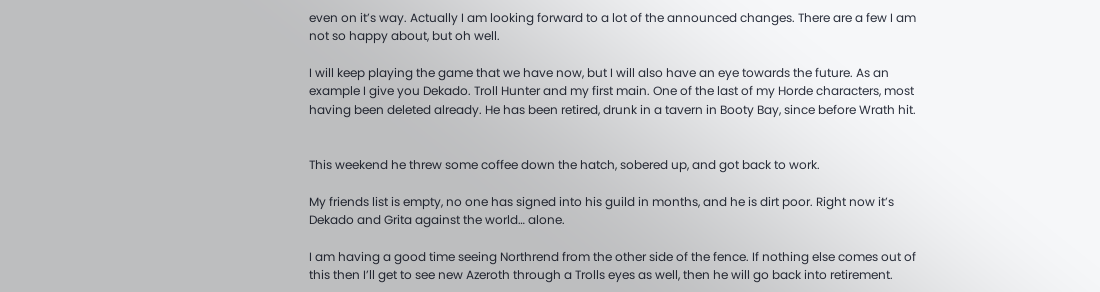even on it’s way. Actually I am looking forward to a lot of the announced changes. There are a few I am not so happy about, but oh well.

I will keep playing the game that we have now, but I will also have an eye towards the future. As an example I give you Dekado. Troll Hunter and my first main. One of the last of my Horde characters, most having been deleted already. He has been retired, drunk in a tavern in Booty Bay, since before Wrath hit.


This weekend he threw some coffee down the hatch, sobered up, and got back to work.

My friends list is empty, no one has signed into his guild in months, and he is dirt poor. Right now it’s Dekado and Grita against the world… alone.

I am having a good time seeing Northrend from the other side of the fence. If nothing else comes out of this then I’ll get to see new Azeroth through a Trolls eyes as well, then he will go back into retirement.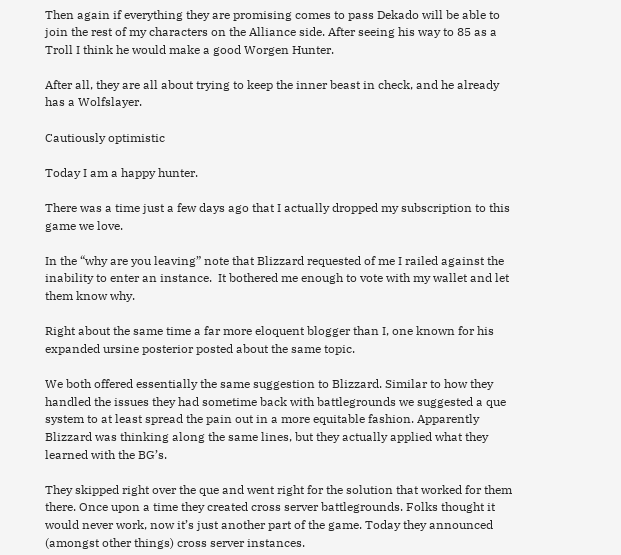Then again if everything they are promising comes to pass Dekado will be able to join the rest of my characters on the Alliance side. After seeing his way to 85 as a Troll I think he would make a good Worgen Hunter.

After all, they are all about trying to keep the inner beast in check, and he already has a Wolfslayer.

Cautiously optimistic

Today I am a happy hunter.

There was a time just a few days ago that I actually dropped my subscription to this game we love.

In the “why are you leaving” note that Blizzard requested of me I railed against the inability to enter an instance.  It bothered me enough to vote with my wallet and let them know why.

Right about the same time a far more eloquent blogger than I, one known for his expanded ursine posterior posted about the same topic.

We both offered essentially the same suggestion to Blizzard. Similar to how they handled the issues they had sometime back with battlegrounds we suggested a que system to at least spread the pain out in a more equitable fashion. Apparently Blizzard was thinking along the same lines, but they actually applied what they learned with the BG’s.

They skipped right over the que and went right for the solution that worked for them there. Once upon a time they created cross server battlegrounds. Folks thought it would never work, now it’s just another part of the game. Today they announced (amongst other things) cross server instances.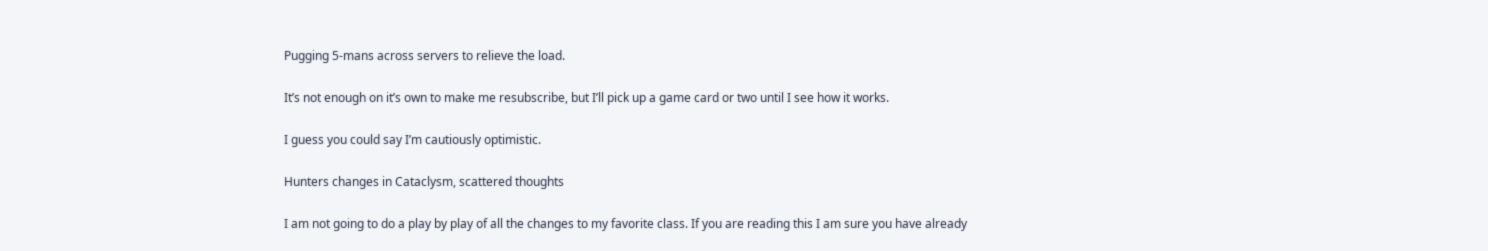Pugging 5-mans across servers to relieve the load.

It’s not enough on it’s own to make me resubscribe, but I’ll pick up a game card or two until I see how it works.

I guess you could say I’m cautiously optimistic.

Hunters changes in Cataclysm, scattered thoughts

I am not going to do a play by play of all the changes to my favorite class. If you are reading this I am sure you have already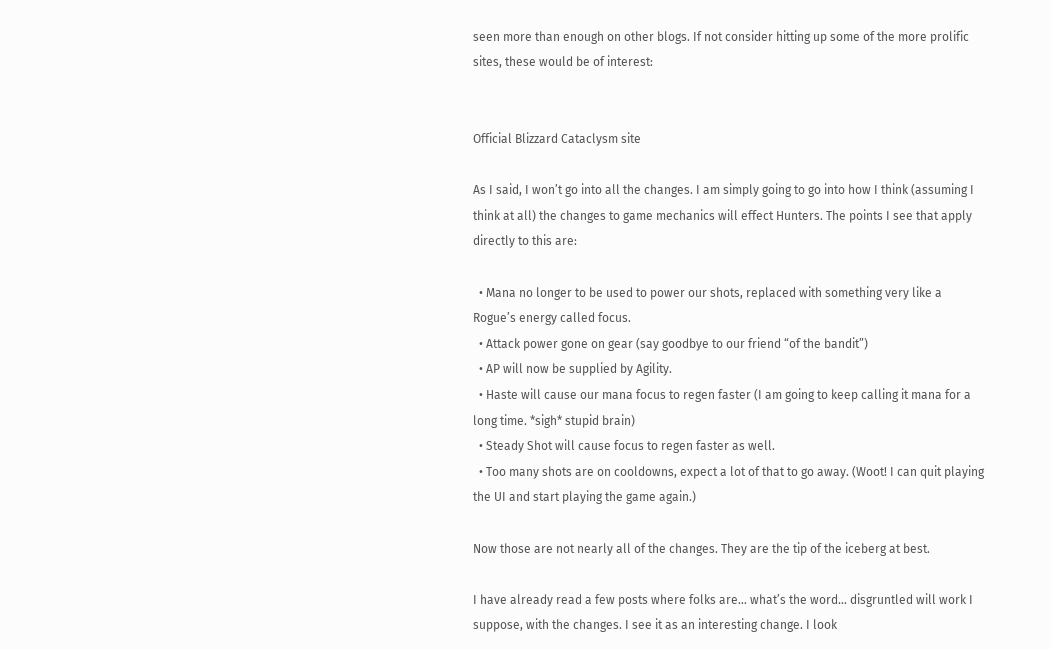seen more than enough on other blogs. If not consider hitting up some of the more prolific sites, these would be of interest:


Official Blizzard Cataclysm site

As I said, I won’t go into all the changes. I am simply going to go into how I think (assuming I think at all) the changes to game mechanics will effect Hunters. The points I see that apply directly to this are:

  • Mana no longer to be used to power our shots, replaced with something very like a Rogue’s energy called focus.
  • Attack power gone on gear (say goodbye to our friend “of the bandit”)
  • AP will now be supplied by Agility.
  • Haste will cause our mana focus to regen faster (I am going to keep calling it mana for a long time. *sigh* stupid brain)
  • Steady Shot will cause focus to regen faster as well.
  • Too many shots are on cooldowns, expect a lot of that to go away. (Woot! I can quit playing the UI and start playing the game again.)

Now those are not nearly all of the changes. They are the tip of the iceberg at best.

I have already read a few posts where folks are… what’s the word… disgruntled will work I suppose, with the changes. I see it as an interesting change. I look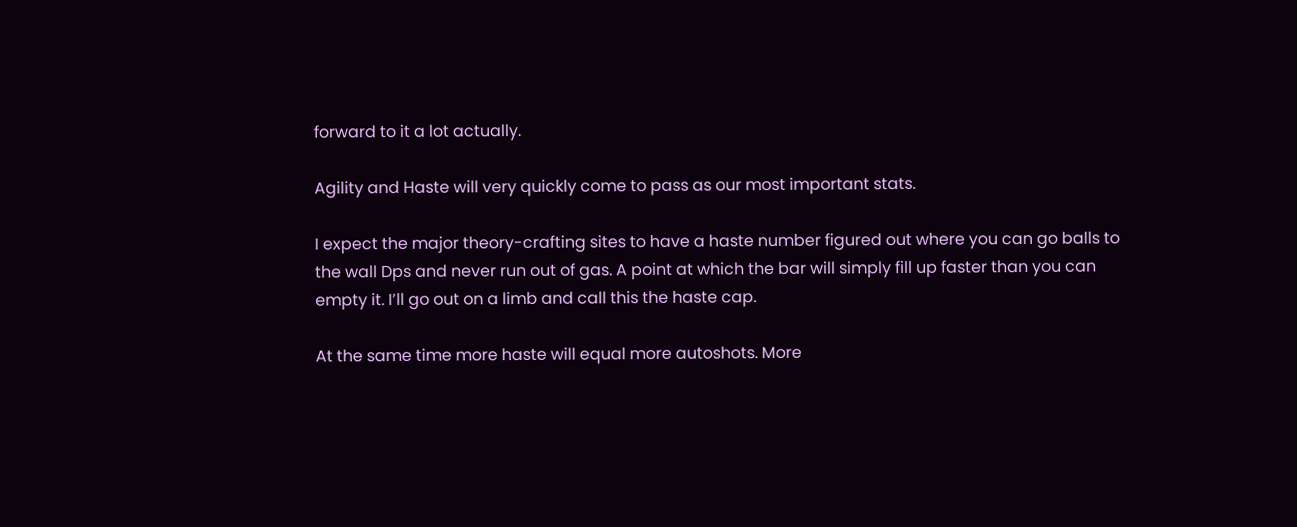forward to it a lot actually.

Agility and Haste will very quickly come to pass as our most important stats.

I expect the major theory-crafting sites to have a haste number figured out where you can go balls to the wall Dps and never run out of gas. A point at which the bar will simply fill up faster than you can empty it. I’ll go out on a limb and call this the haste cap.

At the same time more haste will equal more autoshots. More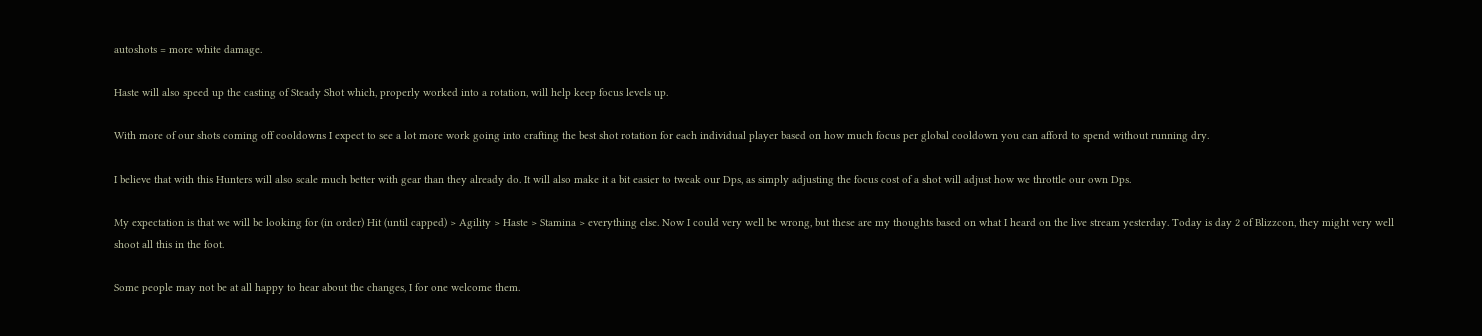autoshots = more white damage.

Haste will also speed up the casting of Steady Shot which, properly worked into a rotation, will help keep focus levels up.

With more of our shots coming off cooldowns I expect to see a lot more work going into crafting the best shot rotation for each individual player based on how much focus per global cooldown you can afford to spend without running dry.

I believe that with this Hunters will also scale much better with gear than they already do. It will also make it a bit easier to tweak our Dps, as simply adjusting the focus cost of a shot will adjust how we throttle our own Dps.

My expectation is that we will be looking for (in order) Hit (until capped) > Agility > Haste > Stamina > everything else. Now I could very well be wrong, but these are my thoughts based on what I heard on the live stream yesterday. Today is day 2 of Blizzcon, they might very well shoot all this in the foot.

Some people may not be at all happy to hear about the changes, I for one welcome them.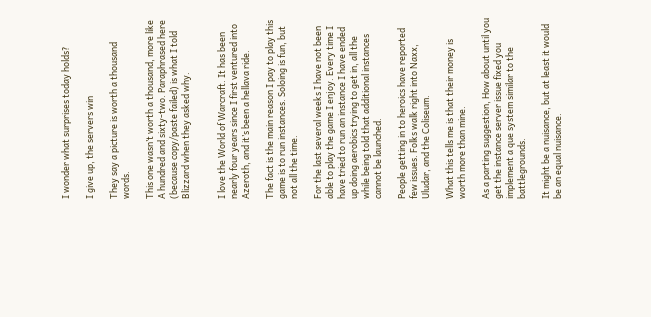I wonder what surprises today holds?

I give up, the servers win

They say a picture is worth a thousand words.

This one wasn’t worth a thousand, more like A hundred and sixty-two. Paraphrased here (because copy/paste failed) is what I told Blizzard when they asked why.


I love the World of Warcraft. It has been nearly four years since I first ventured into Azeroth, and it’s been a hellava ride.

The fact is the main reason I pay to play this game is to run instances. Soloing is fun, but not all the time.

For the last several weeks I have not been able to play the game I enjoy. Every time I have tried to run an instance I have ended up doing aerobics trying to get in, all the while being told that additional instances cannot be launched.

People getting in to heroics have reported few issues. Folks walk right into Naxx, Uludar, and the Coliseum.

What this tells me is that their money is worth more than mine.

As a parting suggestion, How about until you get the instance server issue fixed you implement a que system similar to the battlegrounds.

It might be a nuisance, but at least it would be an equal nuisance.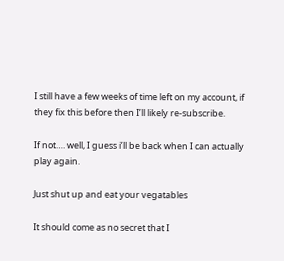I still have a few weeks of time left on my account, if they fix this before then I’ll likely re-subscribe.

If not…. well, I guess i’ll be back when I can actually play again.

Just shut up and eat your vegatables

It should come as no secret that I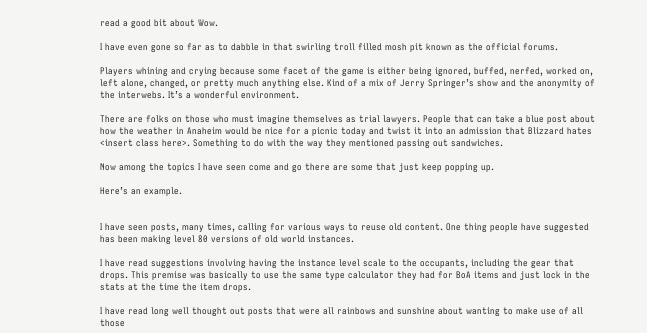read a good bit about Wow.

I have even gone so far as to dabble in that swirling troll filled mosh pit known as the official forums.

Players whining and crying because some facet of the game is either being ignored, buffed, nerfed, worked on, left alone, changed, or pretty much anything else. Kind of a mix of Jerry Springer’s show and the anonymity of the interwebs. It’s a wonderful environment.

There are folks on those who must imagine themselves as trial lawyers. People that can take a blue post about how the weather in Anaheim would be nice for a picnic today and twist it into an admission that Blizzard hates <insert class here>. Something to do with the way they mentioned passing out sandwiches.

Now among the topics I have seen come and go there are some that just keep popping up.

Here’s an example.


I have seen posts, many times, calling for various ways to reuse old content. One thing people have suggested has been making level 80 versions of old world instances.

I have read suggestions involving having the instance level scale to the occupants, including the gear that drops. This premise was basically to use the same type calculator they had for BoA items and just lock in the stats at the time the item drops.

I have read long well thought out posts that were all rainbows and sunshine about wanting to make use of all those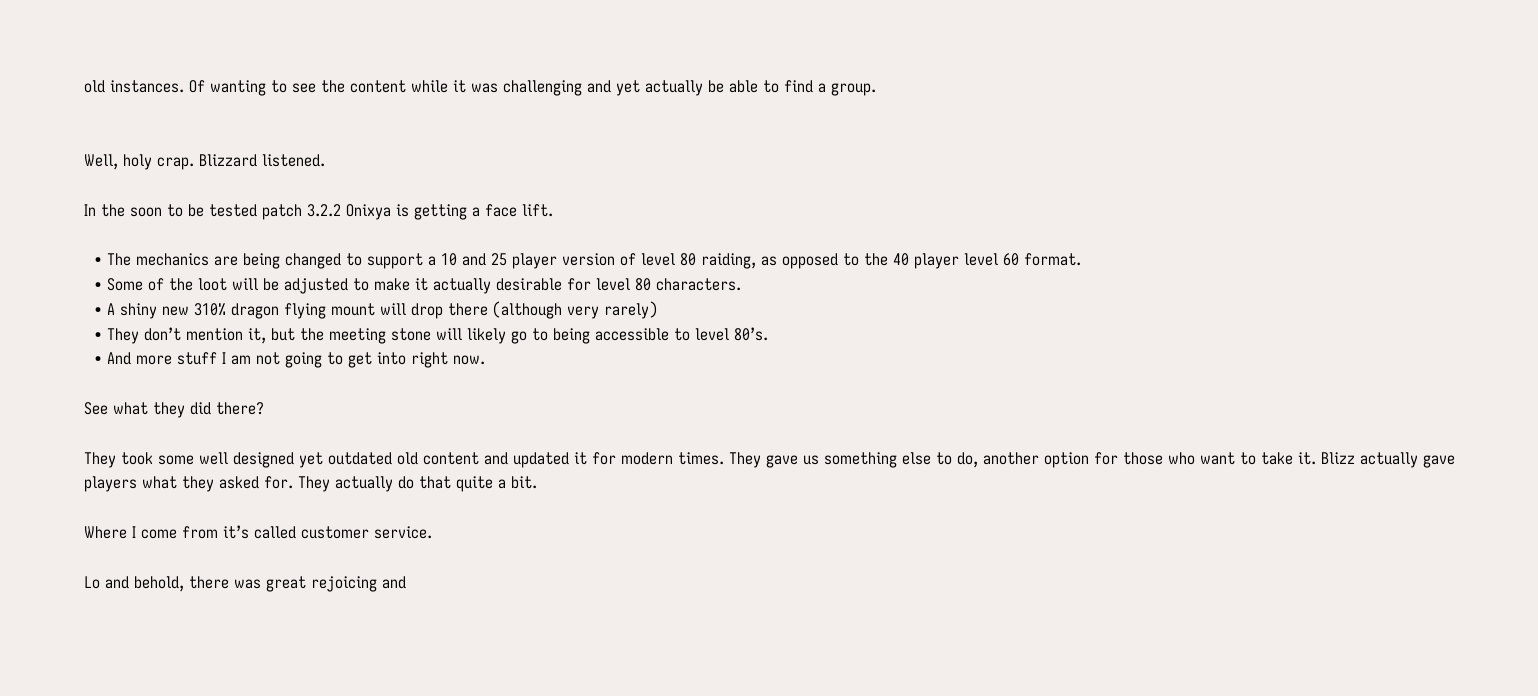old instances. Of wanting to see the content while it was challenging and yet actually be able to find a group.


Well, holy crap. Blizzard listened.

In the soon to be tested patch 3.2.2 Onixya is getting a face lift.

  • The mechanics are being changed to support a 10 and 25 player version of level 80 raiding, as opposed to the 40 player level 60 format.
  • Some of the loot will be adjusted to make it actually desirable for level 80 characters.
  • A shiny new 310% dragon flying mount will drop there (although very rarely)
  • They don’t mention it, but the meeting stone will likely go to being accessible to level 80’s.
  • And more stuff I am not going to get into right now.

See what they did there?

They took some well designed yet outdated old content and updated it for modern times. They gave us something else to do, another option for those who want to take it. Blizz actually gave players what they asked for. They actually do that quite a bit.

Where I come from it’s called customer service.

Lo and behold, there was great rejoicing and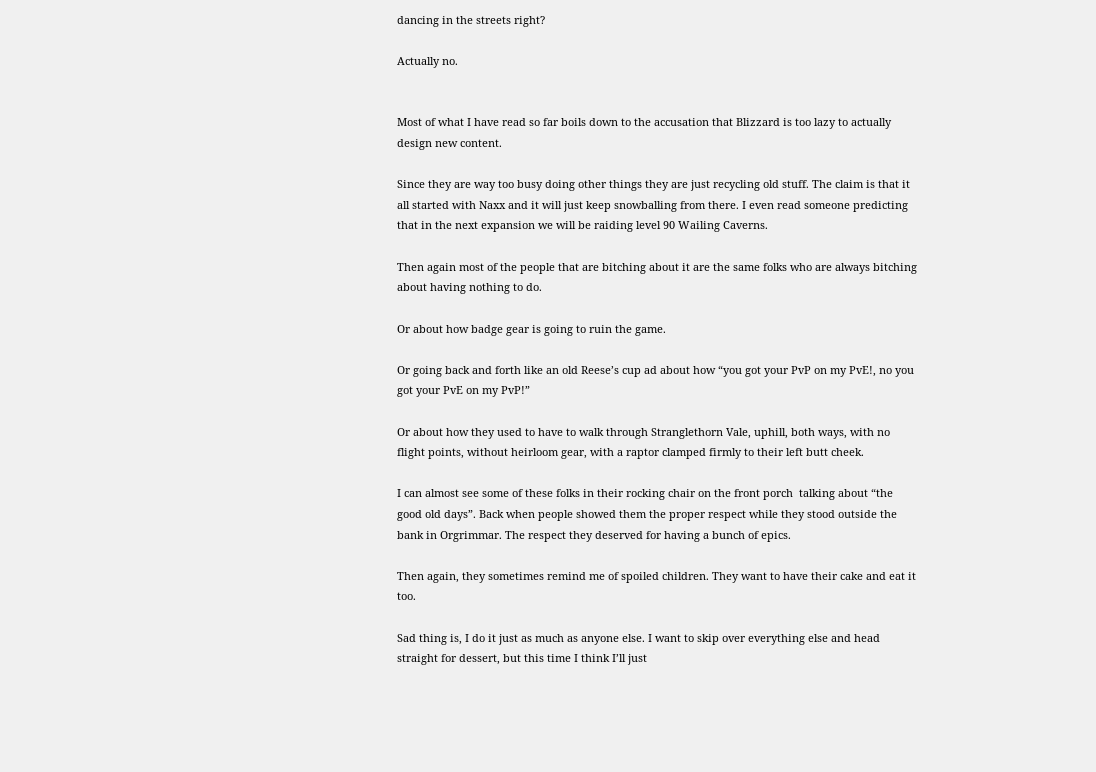dancing in the streets right?

Actually no.


Most of what I have read so far boils down to the accusation that Blizzard is too lazy to actually design new content.

Since they are way too busy doing other things they are just recycling old stuff. The claim is that it all started with Naxx and it will just keep snowballing from there. I even read someone predicting that in the next expansion we will be raiding level 90 Wailing Caverns.

Then again most of the people that are bitching about it are the same folks who are always bitching about having nothing to do.

Or about how badge gear is going to ruin the game.

Or going back and forth like an old Reese’s cup ad about how “you got your PvP on my PvE!, no you got your PvE on my PvP!”

Or about how they used to have to walk through Stranglethorn Vale, uphill, both ways, with no flight points, without heirloom gear, with a raptor clamped firmly to their left butt cheek.

I can almost see some of these folks in their rocking chair on the front porch  talking about “the good old days”. Back when people showed them the proper respect while they stood outside the bank in Orgrimmar. The respect they deserved for having a bunch of epics.

Then again, they sometimes remind me of spoiled children. They want to have their cake and eat it too.

Sad thing is, I do it just as much as anyone else. I want to skip over everything else and head straight for dessert, but this time I think I’ll just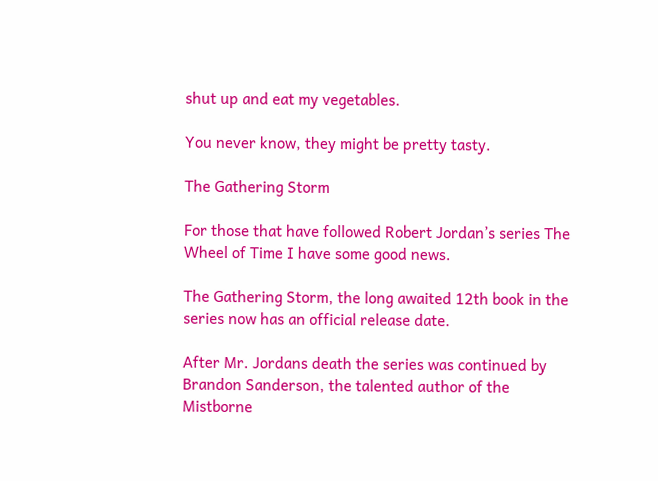shut up and eat my vegetables.

You never know, they might be pretty tasty.

The Gathering Storm

For those that have followed Robert Jordan’s series The Wheel of Time I have some good news.

The Gathering Storm, the long awaited 12th book in the series now has an official release date.

After Mr. Jordans death the series was continued by Brandon Sanderson, the talented author of the Mistborne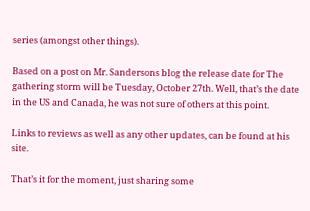series (amongst other things).

Based on a post on Mr. Sandersons blog the release date for The gathering storm will be Tuesday, October 27th. Well, that’s the date in the US and Canada, he was not sure of others at this point.

Links to reviews as well as any other updates, can be found at his site.

That’s it for the moment, just sharing some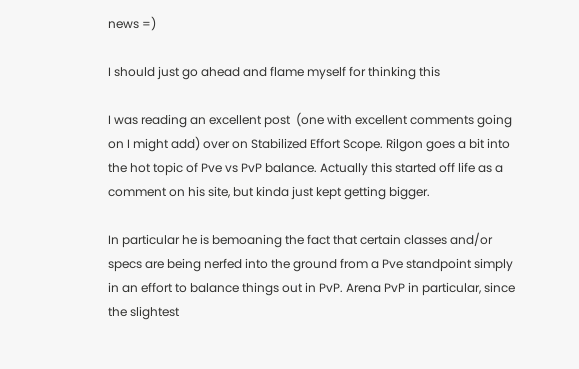news =)

I should just go ahead and flame myself for thinking this

I was reading an excellent post  (one with excellent comments going on I might add) over on Stabilized Effort Scope. Rilgon goes a bit into the hot topic of Pve vs PvP balance. Actually this started off life as a comment on his site, but kinda just kept getting bigger.

In particular he is bemoaning the fact that certain classes and/or specs are being nerfed into the ground from a Pve standpoint simply in an effort to balance things out in PvP. Arena PvP in particular, since the slightest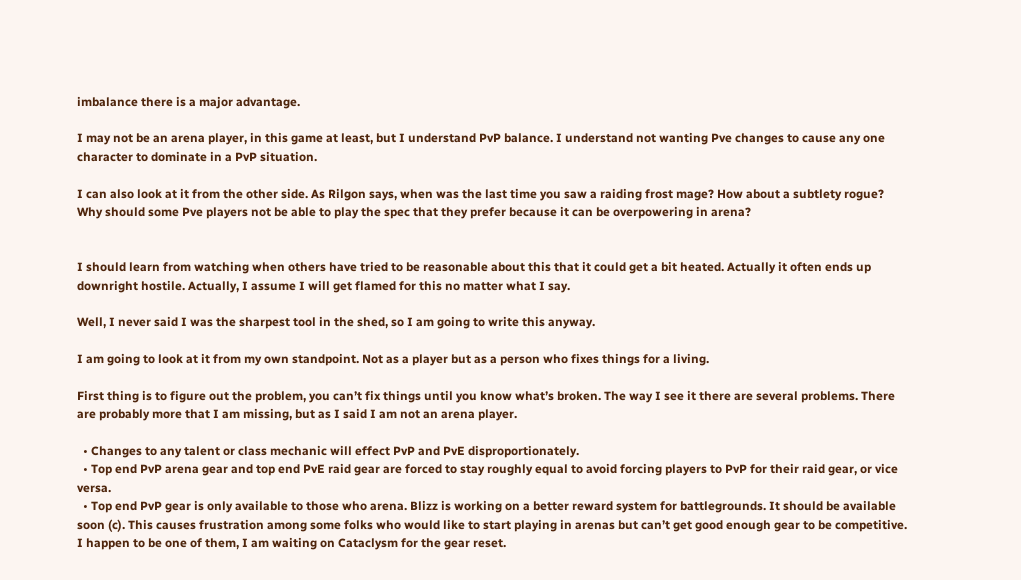imbalance there is a major advantage.

I may not be an arena player, in this game at least, but I understand PvP balance. I understand not wanting Pve changes to cause any one character to dominate in a PvP situation.

I can also look at it from the other side. As Rilgon says, when was the last time you saw a raiding frost mage? How about a subtlety rogue? Why should some Pve players not be able to play the spec that they prefer because it can be overpowering in arena?


I should learn from watching when others have tried to be reasonable about this that it could get a bit heated. Actually it often ends up downright hostile. Actually, I assume I will get flamed for this no matter what I say.

Well, I never said I was the sharpest tool in the shed, so I am going to write this anyway.

I am going to look at it from my own standpoint. Not as a player but as a person who fixes things for a living.

First thing is to figure out the problem, you can’t fix things until you know what’s broken. The way I see it there are several problems. There are probably more that I am missing, but as I said I am not an arena player.

  • Changes to any talent or class mechanic will effect PvP and PvE disproportionately.
  • Top end PvP arena gear and top end PvE raid gear are forced to stay roughly equal to avoid forcing players to PvP for their raid gear, or vice versa.
  • Top end PvP gear is only available to those who arena. Blizz is working on a better reward system for battlegrounds. It should be available soon (c). This causes frustration among some folks who would like to start playing in arenas but can’t get good enough gear to be competitive. I happen to be one of them, I am waiting on Cataclysm for the gear reset.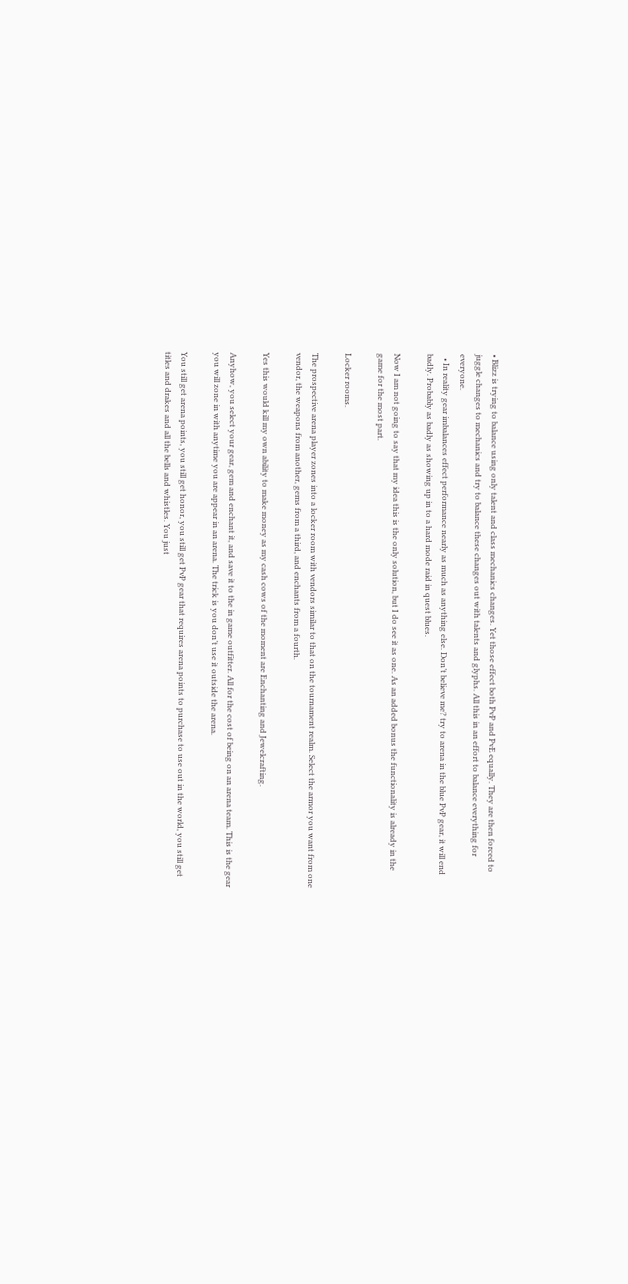• Blizz is trying to balance using only talent and class mechanics changes. Yet those effect both PvP and PvE equally. They are then forced to juggle changes to mechanics and try to balance these changes out with talents and glyphs. All this in an effort to balance everything for everyone.
  • In reality gear imbalances effect performance nearly as much as anything else. Don’t believe me? try to arena in the blue PvP gear, it will end badly. Probably as badly as showing up in to a hard mode raid in quest blues.

Now I am not going to say that my idea this is the only solution, but I do see it as one. As an added bonus the functionality is already in the game for the most part.

Locker rooms.

The prospective arena player zones into a locker room with vendors similar to that on the tournament realm. Select the armor you want from one vendor, the weapons from another, gems from a third, and enchants from a fourth.

Yes this would kill my own ability to make money as my cash cows of the moment are Enchanting and Jewelcrafting.

Anyhow, you select your gear, gem and enchant it, and save it to the in game outfitter. All for the cost of being on an arena team. This is the gear you will zone in with anytime you are appear in an arena. The trick is you don’t use it outside the arena.

You still get arena points, you still get honor, you still get PvP gear that requires arena points to purchase to use out in the world, you still get titles and drakes and all the bells and whistles. You just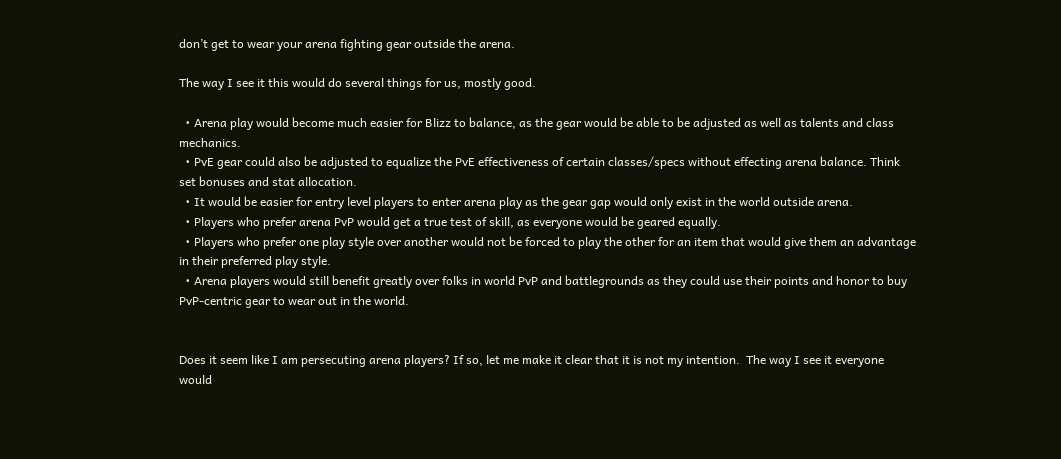don’t get to wear your arena fighting gear outside the arena.

The way I see it this would do several things for us, mostly good.

  • Arena play would become much easier for Blizz to balance, as the gear would be able to be adjusted as well as talents and class mechanics.
  • PvE gear could also be adjusted to equalize the PvE effectiveness of certain classes/specs without effecting arena balance. Think set bonuses and stat allocation.
  • It would be easier for entry level players to enter arena play as the gear gap would only exist in the world outside arena.
  • Players who prefer arena PvP would get a true test of skill, as everyone would be geared equally.
  • Players who prefer one play style over another would not be forced to play the other for an item that would give them an advantage in their preferred play style.
  • Arena players would still benefit greatly over folks in world PvP and battlegrounds as they could use their points and honor to buy PvP-centric gear to wear out in the world.


Does it seem like I am persecuting arena players? If so, let me make it clear that it is not my intention.  The way I see it everyone would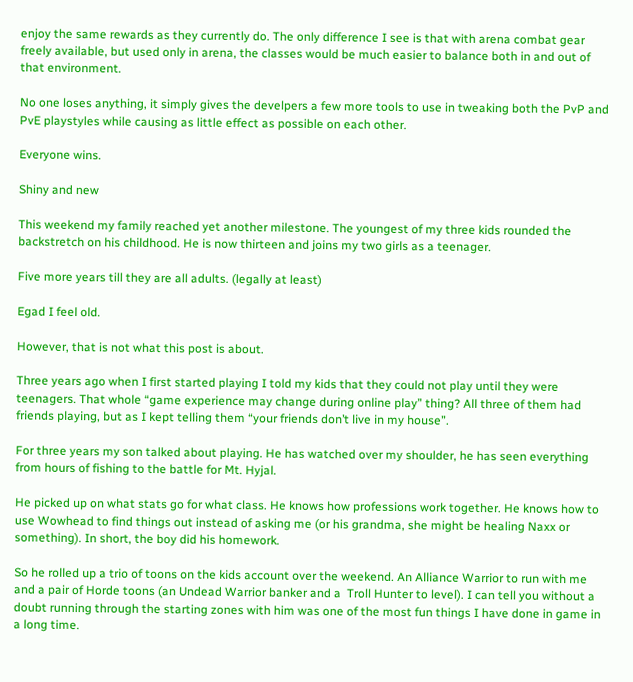enjoy the same rewards as they currently do. The only difference I see is that with arena combat gear freely available, but used only in arena, the classes would be much easier to balance both in and out of that environment.

No one loses anything, it simply gives the develpers a few more tools to use in tweaking both the PvP and PvE playstyles while causing as little effect as possible on each other.

Everyone wins.

Shiny and new

This weekend my family reached yet another milestone. The youngest of my three kids rounded the backstretch on his childhood. He is now thirteen and joins my two girls as a teenager.

Five more years till they are all adults. (legally at least)

Egad I feel old.

However, that is not what this post is about.

Three years ago when I first started playing I told my kids that they could not play until they were teenagers. That whole “game experience may change during online play” thing? All three of them had friends playing, but as I kept telling them “your friends don’t live in my house”.

For three years my son talked about playing. He has watched over my shoulder, he has seen everything from hours of fishing to the battle for Mt. Hyjal.

He picked up on what stats go for what class. He knows how professions work together. He knows how to use Wowhead to find things out instead of asking me (or his grandma, she might be healing Naxx or something). In short, the boy did his homework.

So he rolled up a trio of toons on the kids account over the weekend. An Alliance Warrior to run with me and a pair of Horde toons (an Undead Warrior banker and a  Troll Hunter to level). I can tell you without a doubt running through the starting zones with him was one of the most fun things I have done in game in a long time.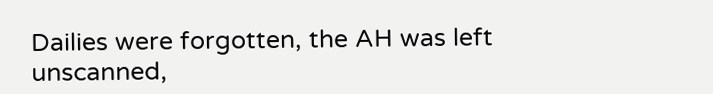Dailies were forgotten, the AH was left unscanned,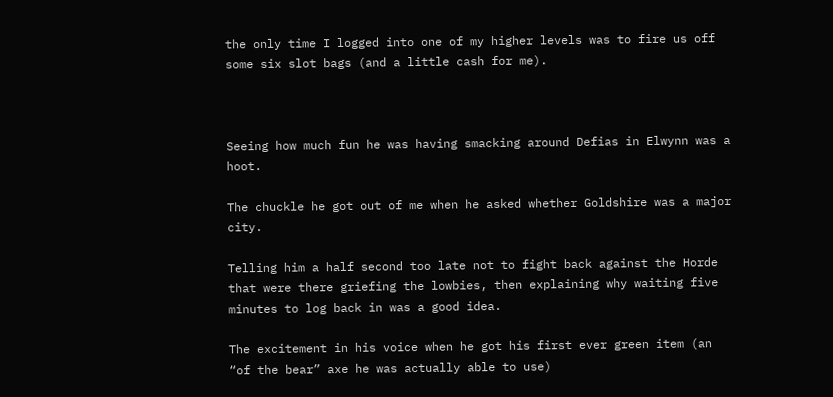the only time I logged into one of my higher levels was to fire us off some six slot bags (and a little cash for me).



Seeing how much fun he was having smacking around Defias in Elwynn was a hoot.

The chuckle he got out of me when he asked whether Goldshire was a major city.

Telling him a half second too late not to fight back against the Horde that were there griefing the lowbies, then explaining why waiting five minutes to log back in was a good idea.

The excitement in his voice when he got his first ever green item (an “of the bear” axe he was actually able to use)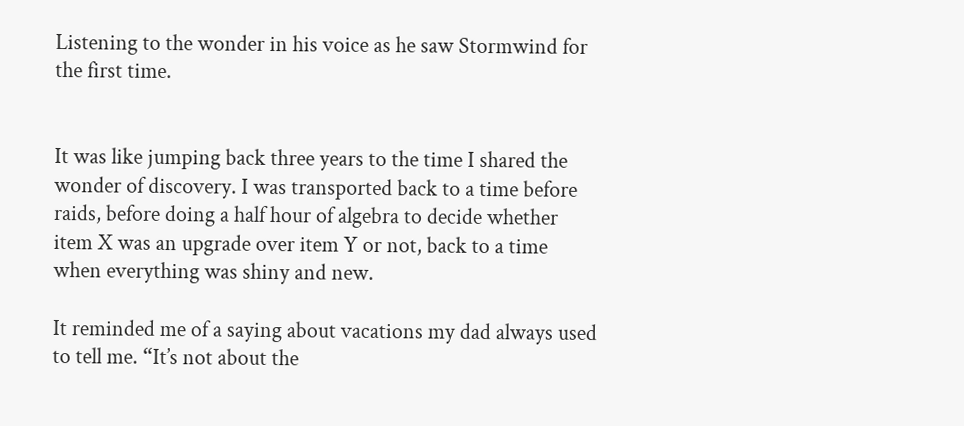Listening to the wonder in his voice as he saw Stormwind for the first time.


It was like jumping back three years to the time I shared the wonder of discovery. I was transported back to a time before raids, before doing a half hour of algebra to decide whether item X was an upgrade over item Y or not, back to a time when everything was shiny and new.

It reminded me of a saying about vacations my dad always used to tell me. “It’s not about the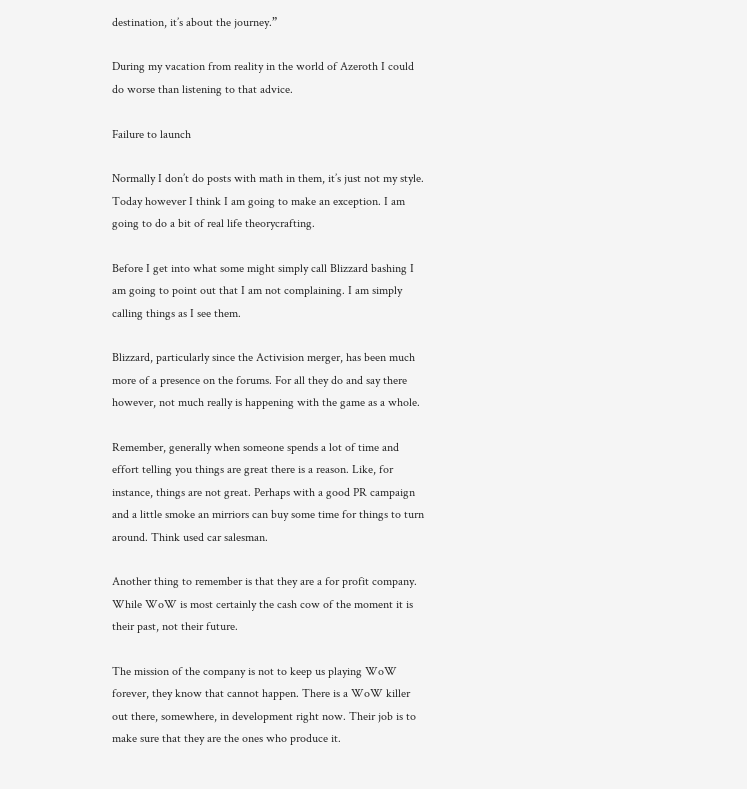destination, it’s about the journey.”

During my vacation from reality in the world of Azeroth I could do worse than listening to that advice.

Failure to launch

Normally I don’t do posts with math in them, it’s just not my style. Today however I think I am going to make an exception. I am going to do a bit of real life theorycrafting.

Before I get into what some might simply call Blizzard bashing I am going to point out that I am not complaining. I am simply calling things as I see them.

Blizzard, particularly since the Activision merger, has been much more of a presence on the forums. For all they do and say there however, not much really is happening with the game as a whole.

Remember, generally when someone spends a lot of time and effort telling you things are great there is a reason. Like, for instance, things are not great. Perhaps with a good PR campaign and a little smoke an mirriors can buy some time for things to turn around. Think used car salesman.

Another thing to remember is that they are a for profit company. While WoW is most certainly the cash cow of the moment it is their past, not their future.

The mission of the company is not to keep us playing WoW forever, they know that cannot happen. There is a WoW killer out there, somewhere, in development right now. Their job is to make sure that they are the ones who produce it.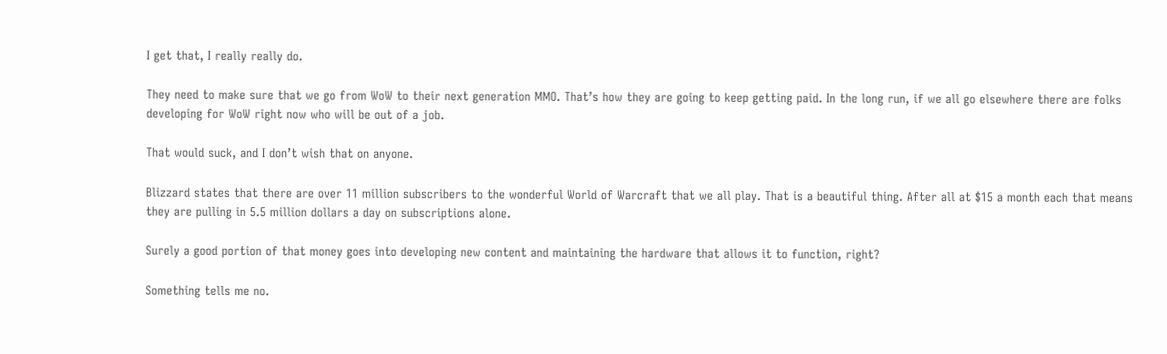I get that, I really really do.

They need to make sure that we go from WoW to their next generation MMO. That’s how they are going to keep getting paid. In the long run, if we all go elsewhere there are folks developing for WoW right now who will be out of a job.

That would suck, and I don’t wish that on anyone.

Blizzard states that there are over 11 million subscribers to the wonderful World of Warcraft that we all play. That is a beautiful thing. After all at $15 a month each that means they are pulling in 5.5 million dollars a day on subscriptions alone.

Surely a good portion of that money goes into developing new content and maintaining the hardware that allows it to function, right?

Something tells me no.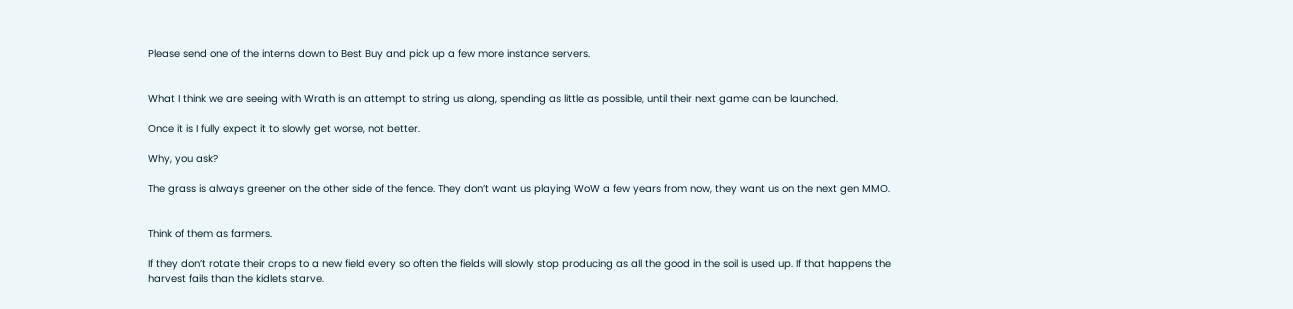Please send one of the interns down to Best Buy and pick up a few more instance servers.


What I think we are seeing with Wrath is an attempt to string us along, spending as little as possible, until their next game can be launched.

Once it is I fully expect it to slowly get worse, not better.

Why, you ask?

The grass is always greener on the other side of the fence. They don’t want us playing WoW a few years from now, they want us on the next gen MMO.


Think of them as farmers.

If they don’t rotate their crops to a new field every so often the fields will slowly stop producing as all the good in the soil is used up. If that happens the harvest fails than the kidlets starve.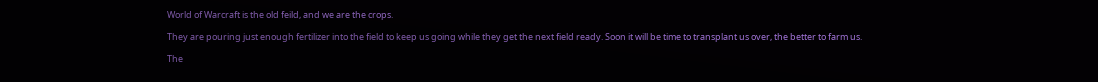World of Warcraft is the old feild, and we are the crops.

They are pouring just enough fertilizer into the field to keep us going while they get the next field ready. Soon it will be time to transplant us over, the better to farm us.

The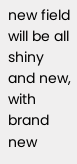new field will be all shiny and new, with brand new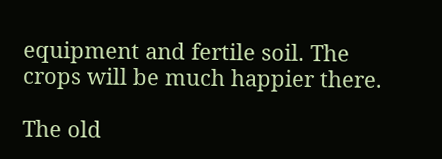equipment and fertile soil. The crops will be much happier there.

The old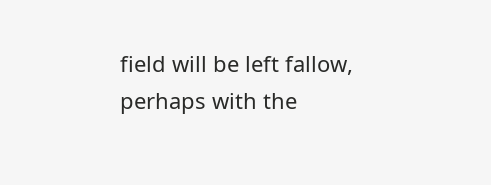field will be left fallow, perhaps with the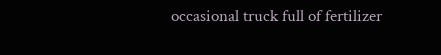occasional truck full of fertilizer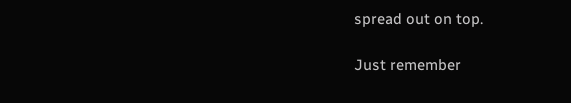spread out on top.

Just remember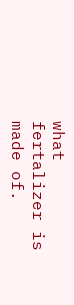what fertalizer is made of.